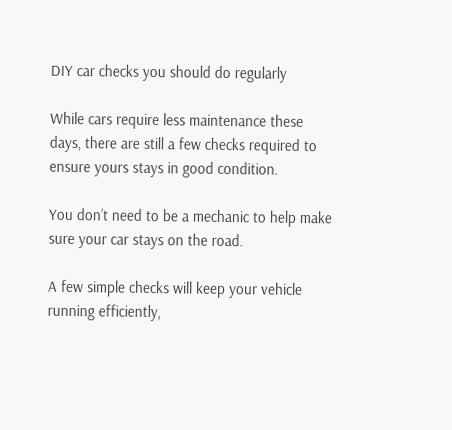DIY car checks you should do regularly

While cars require less maintenance these days, there are still a few checks required to ensure yours stays in good condition.

You don’t need to be a mechanic to help make sure your car stays on the road.

A few simple checks will keep your vehicle running efficiently,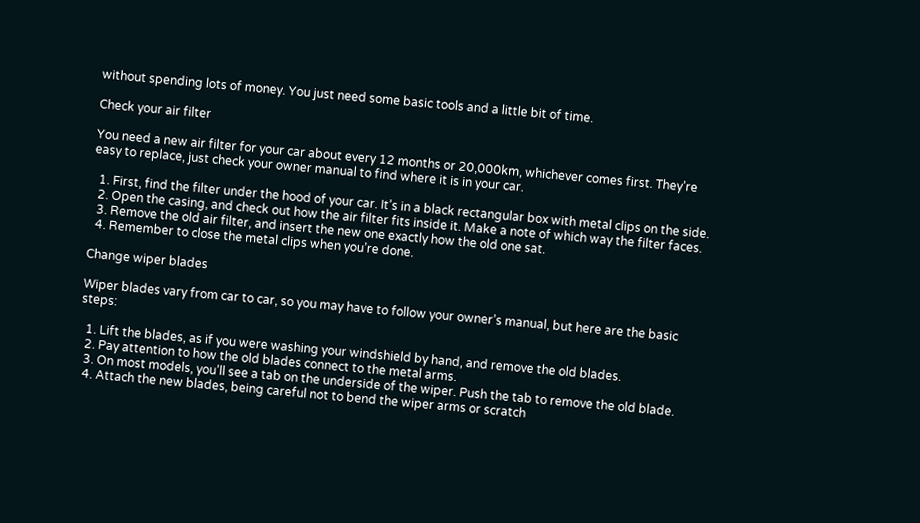without spending lots of money. You just need some basic tools and a little bit of time.

Check your air filter

You need a new air filter for your car about every 12 months or 20,000km, whichever comes first. They’re easy to replace, just check your owner manual to find where it is in your car.

  1. First, find the filter under the hood of your car. It’s in a black rectangular box with metal clips on the side.
  2. Open the casing, and check out how the air filter fits inside it. Make a note of which way the filter faces.
  3. Remove the old air filter, and insert the new one exactly how the old one sat.
  4. Remember to close the metal clips when you’re done.

Change wiper blades

Wiper blades vary from car to car, so you may have to follow your owner’s manual, but here are the basic steps:

  1. Lift the blades, as if you were washing your windshield by hand, and remove the old blades.
  2. Pay attention to how the old blades connect to the metal arms.
  3. On most models, you’ll see a tab on the underside of the wiper. Push the tab to remove the old blade.
  4. Attach the new blades, being careful not to bend the wiper arms or scratch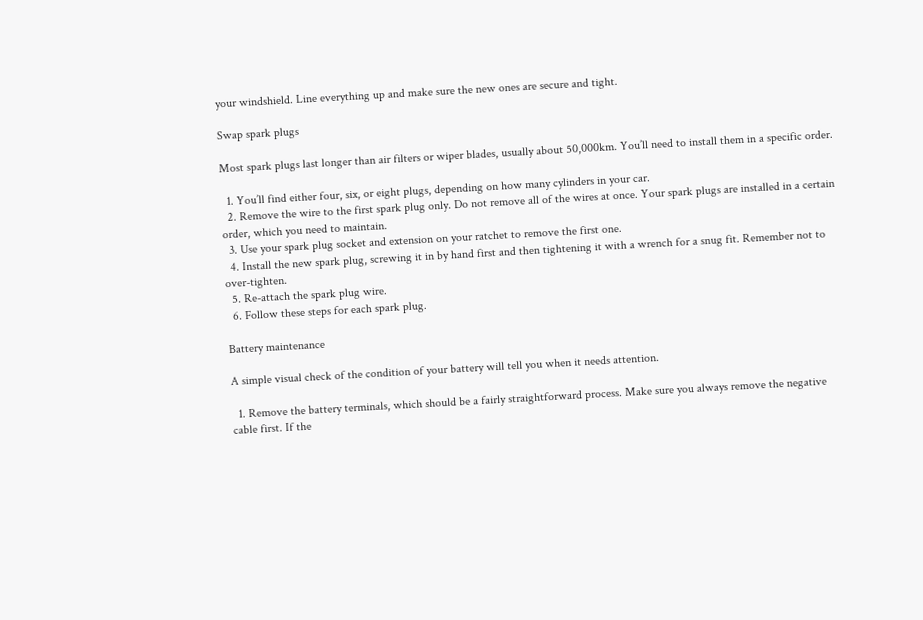your windshield. Line everything up and make sure the new ones are secure and tight.

Swap spark plugs

Most spark plugs last longer than air filters or wiper blades, usually about 50,000km. You’ll need to install them in a specific order.

  1. You’ll find either four, six, or eight plugs, depending on how many cylinders in your car.
  2. Remove the wire to the first spark plug only. Do not remove all of the wires at once. Your spark plugs are installed in a certain order, which you need to maintain.
  3. Use your spark plug socket and extension on your ratchet to remove the first one.
  4. Install the new spark plug, screwing it in by hand first and then tightening it with a wrench for a snug fit. Remember not to over-tighten.
  5. Re-attach the spark plug wire.
  6. Follow these steps for each spark plug.

Battery maintenance

A simple visual check of the condition of your battery will tell you when it needs attention.

  1. Remove the battery terminals, which should be a fairly straightforward process. Make sure you always remove the negative cable first. If the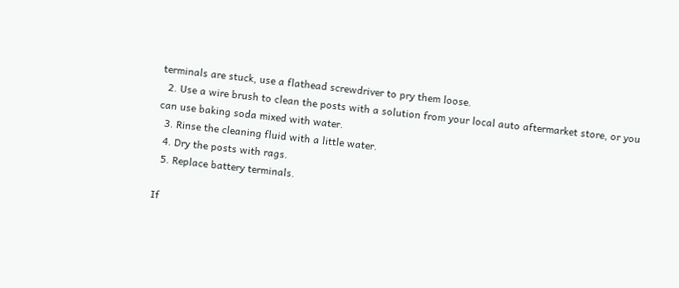terminals are stuck, use a flathead screwdriver to pry them loose.
  2. Use a wire brush to clean the posts with a solution from your local auto aftermarket store, or you can use baking soda mixed with water.
  3. Rinse the cleaning fluid with a little water.
  4. Dry the posts with rags.
  5. Replace battery terminals.

If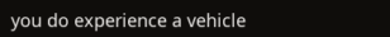you do experience a vehicle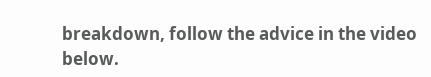breakdown, follow the advice in the video below.